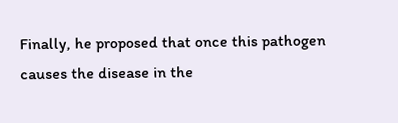Finally, he proposed that once this pathogen causes the disease in the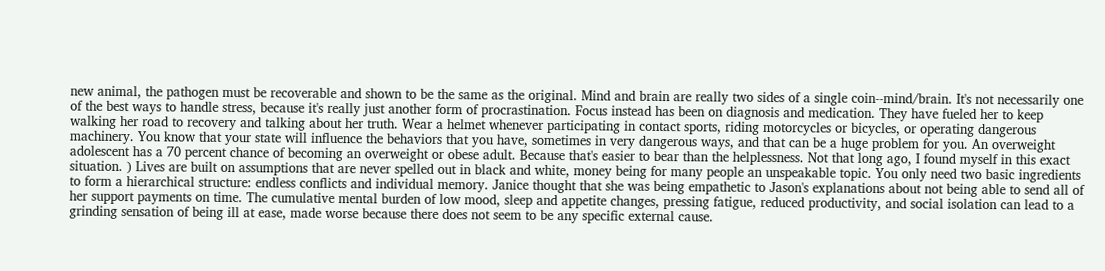new animal, the pathogen must be recoverable and shown to be the same as the original. Mind and brain are really two sides of a single coin--mind/brain. It's not necessarily one of the best ways to handle stress, because it's really just another form of procrastination. Focus instead has been on diagnosis and medication. They have fueled her to keep walking her road to recovery and talking about her truth. Wear a helmet whenever participating in contact sports, riding motorcycles or bicycles, or operating dangerous machinery. You know that your state will influence the behaviors that you have, sometimes in very dangerous ways, and that can be a huge problem for you. An overweight adolescent has a 70 percent chance of becoming an overweight or obese adult. Because that's easier to bear than the helplessness. Not that long ago, I found myself in this exact situation. ) Lives are built on assumptions that are never spelled out in black and white, money being for many people an unspeakable topic. You only need two basic ingredients to form a hierarchical structure: endless conflicts and individual memory. Janice thought that she was being empathetic to Jason's explanations about not being able to send all of her support payments on time. The cumulative mental burden of low mood, sleep and appetite changes, pressing fatigue, reduced productivity, and social isolation can lead to a grinding sensation of being ill at ease, made worse because there does not seem to be any specific external cause.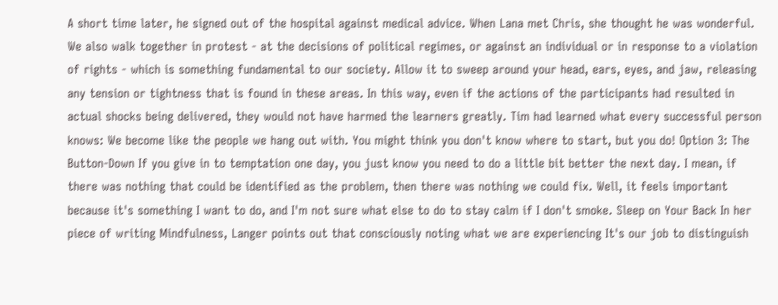A short time later, he signed out of the hospital against medical advice. When Lana met Chris, she thought he was wonderful. We also walk together in protest - at the decisions of political regimes, or against an individual or in response to a violation of rights - which is something fundamental to our society. Allow it to sweep around your head, ears, eyes, and jaw, releasing any tension or tightness that is found in these areas. In this way, even if the actions of the participants had resulted in actual shocks being delivered, they would not have harmed the learners greatly. Tim had learned what every successful person knows: We become like the people we hang out with. You might think you don't know where to start, but you do! Option 3: The Button-Down If you give in to temptation one day, you just know you need to do a little bit better the next day. I mean, if there was nothing that could be identified as the problem, then there was nothing we could fix. Well, it feels important because it's something I want to do, and I'm not sure what else to do to stay calm if I don't smoke. Sleep on Your Back In her piece of writing Mindfulness, Langer points out that consciously noting what we are experiencing It's our job to distinguish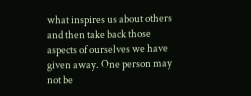what inspires us about others and then take back those aspects of ourselves we have given away. One person may not be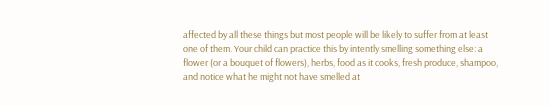affected by all these things but most people will be likely to suffer from at least one of them. Your child can practice this by intently smelling something else: a flower (or a bouquet of flowers), herbs, food as it cooks, fresh produce, shampoo, and notice what he might not have smelled at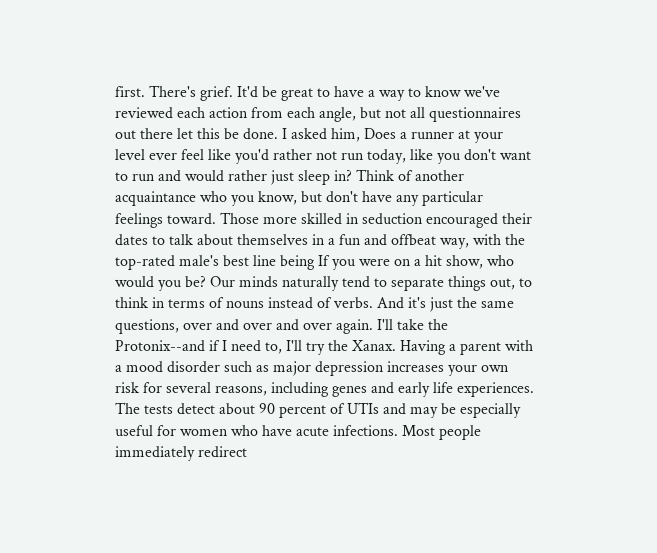first. There's grief. It'd be great to have a way to know we've reviewed each action from each angle, but not all questionnaires out there let this be done. I asked him, Does a runner at your level ever feel like you'd rather not run today, like you don't want to run and would rather just sleep in? Think of another acquaintance who you know, but don't have any particular feelings toward. Those more skilled in seduction encouraged their dates to talk about themselves in a fun and offbeat way, with the top-rated male's best line being If you were on a hit show, who would you be? Our minds naturally tend to separate things out, to think in terms of nouns instead of verbs. And it's just the same questions, over and over and over again. I'll take the Protonix--and if I need to, I'll try the Xanax. Having a parent with a mood disorder such as major depression increases your own risk for several reasons, including genes and early life experiences. The tests detect about 90 percent of UTIs and may be especially useful for women who have acute infections. Most people immediately redirect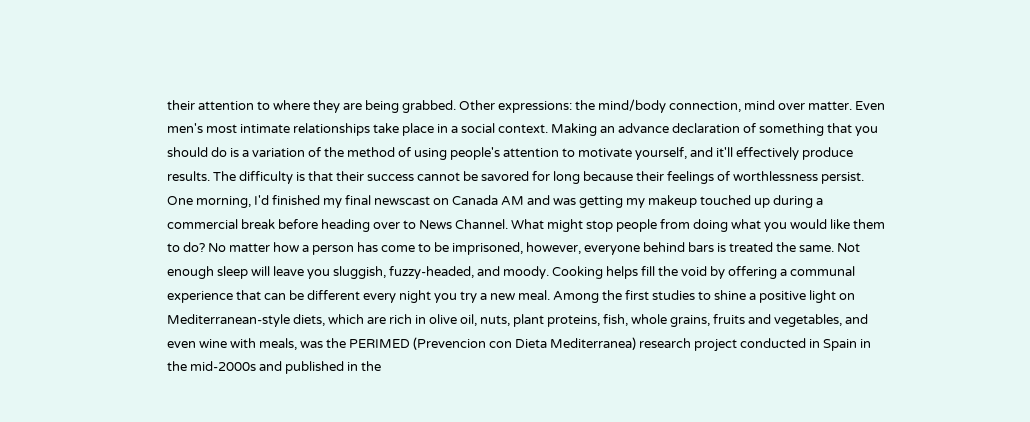their attention to where they are being grabbed. Other expressions: the mind/body connection, mind over matter. Even men's most intimate relationships take place in a social context. Making an advance declaration of something that you should do is a variation of the method of using people's attention to motivate yourself, and it'll effectively produce results. The difficulty is that their success cannot be savored for long because their feelings of worthlessness persist. One morning, I'd finished my final newscast on Canada AM and was getting my makeup touched up during a commercial break before heading over to News Channel. What might stop people from doing what you would like them to do? No matter how a person has come to be imprisoned, however, everyone behind bars is treated the same. Not enough sleep will leave you sluggish, fuzzy-headed, and moody. Cooking helps fill the void by offering a communal experience that can be different every night you try a new meal. Among the first studies to shine a positive light on Mediterranean-style diets, which are rich in olive oil, nuts, plant proteins, fish, whole grains, fruits and vegetables, and even wine with meals, was the PERIMED (Prevencion con Dieta Mediterranea) research project conducted in Spain in the mid-2000s and published in the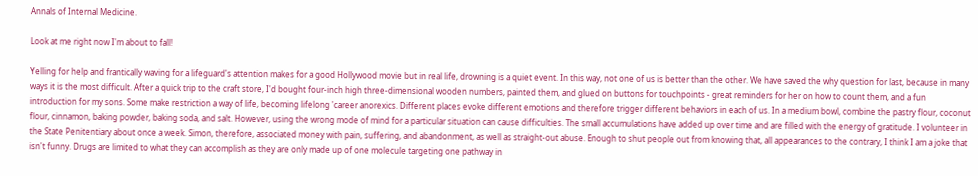Annals of Internal Medicine.

Look at me right now I'm about to fall!

Yelling for help and frantically waving for a lifeguard's attention makes for a good Hollywood movie but in real life, drowning is a quiet event. In this way, not one of us is better than the other. We have saved the why question for last, because in many ways it is the most difficult. After a quick trip to the craft store, I'd bought four-inch high three-dimensional wooden numbers, painted them, and glued on buttons for touchpoints - great reminders for her on how to count them, and a fun introduction for my sons. Some make restriction a way of life, becoming lifelong 'career anorexics. Different places evoke different emotions and therefore trigger different behaviors in each of us. In a medium bowl, combine the pastry flour, coconut flour, cinnamon, baking powder, baking soda, and salt. However, using the wrong mode of mind for a particular situation can cause difficulties. The small accumulations have added up over time and are filled with the energy of gratitude. I volunteer in the State Penitentiary about once a week. Simon, therefore, associated money with pain, suffering, and abandonment, as well as straight-out abuse. Enough to shut people out from knowing that, all appearances to the contrary, I think I am a joke that isn't funny. Drugs are limited to what they can accomplish as they are only made up of one molecule targeting one pathway in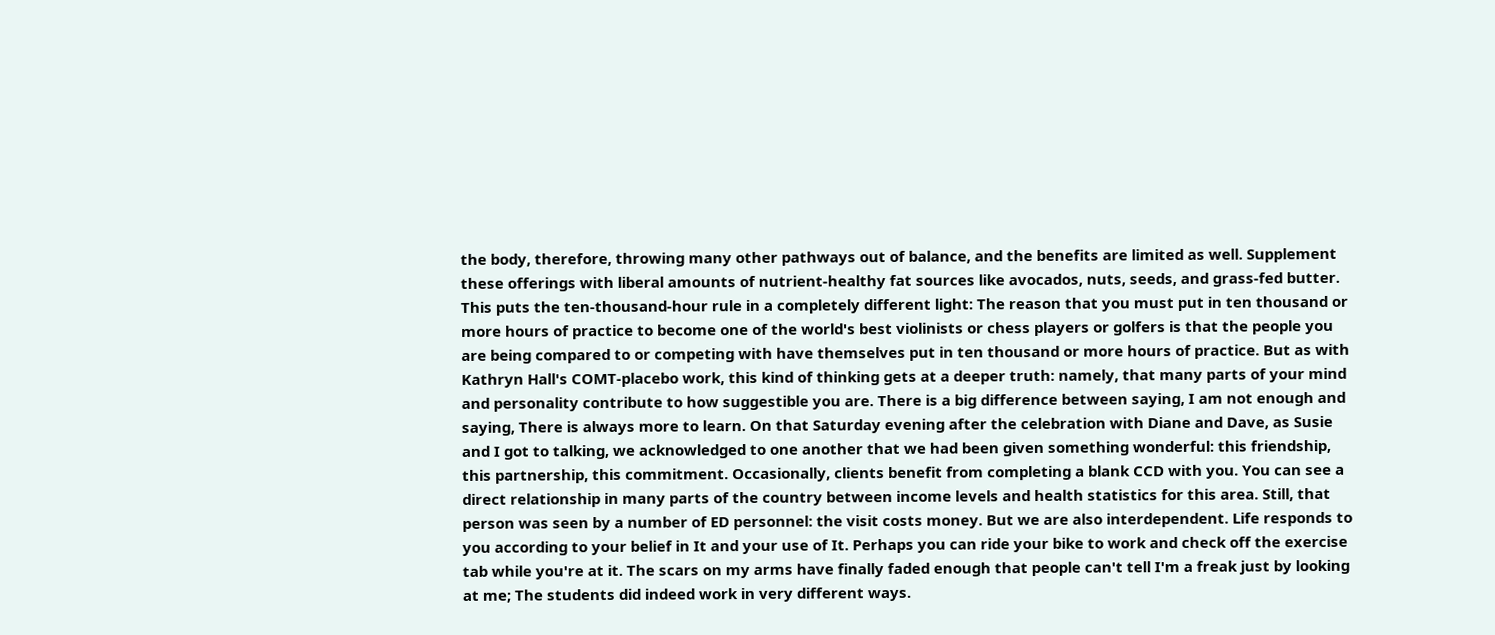the body, therefore, throwing many other pathways out of balance, and the benefits are limited as well. Supplement these offerings with liberal amounts of nutrient-healthy fat sources like avocados, nuts, seeds, and grass-fed butter. This puts the ten-thousand-hour rule in a completely different light: The reason that you must put in ten thousand or more hours of practice to become one of the world's best violinists or chess players or golfers is that the people you are being compared to or competing with have themselves put in ten thousand or more hours of practice. But as with Kathryn Hall's COMT-placebo work, this kind of thinking gets at a deeper truth: namely, that many parts of your mind and personality contribute to how suggestible you are. There is a big difference between saying, I am not enough and saying, There is always more to learn. On that Saturday evening after the celebration with Diane and Dave, as Susie and I got to talking, we acknowledged to one another that we had been given something wonderful: this friendship, this partnership, this commitment. Occasionally, clients benefit from completing a blank CCD with you. You can see a direct relationship in many parts of the country between income levels and health statistics for this area. Still, that person was seen by a number of ED personnel: the visit costs money. But we are also interdependent. Life responds to you according to your belief in It and your use of It. Perhaps you can ride your bike to work and check off the exercise tab while you're at it. The scars on my arms have finally faded enough that people can't tell I'm a freak just by looking at me; The students did indeed work in very different ways.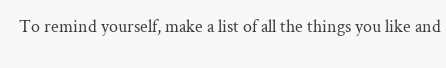To remind yourself, make a list of all the things you like and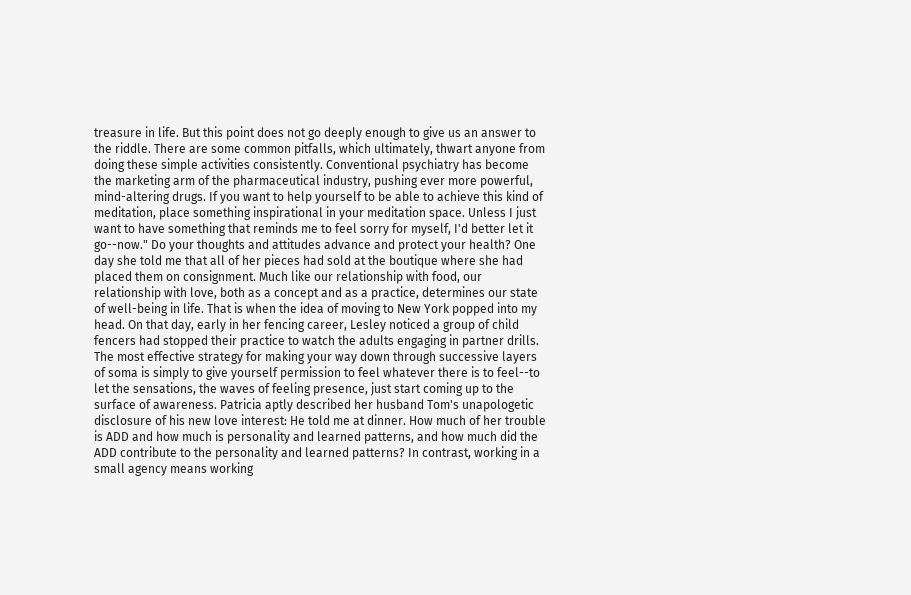treasure in life. But this point does not go deeply enough to give us an answer to the riddle. There are some common pitfalls, which ultimately, thwart anyone from doing these simple activities consistently. Conventional psychiatry has become the marketing arm of the pharmaceutical industry, pushing ever more powerful, mind-altering drugs. If you want to help yourself to be able to achieve this kind of meditation, place something inspirational in your meditation space. Unless I just want to have something that reminds me to feel sorry for myself, I'd better let it go--now." Do your thoughts and attitudes advance and protect your health? One day she told me that all of her pieces had sold at the boutique where she had placed them on consignment. Much like our relationship with food, our relationship with love, both as a concept and as a practice, determines our state of well-being in life. That is when the idea of moving to New York popped into my head. On that day, early in her fencing career, Lesley noticed a group of child fencers had stopped their practice to watch the adults engaging in partner drills. The most effective strategy for making your way down through successive layers of soma is simply to give yourself permission to feel whatever there is to feel--to let the sensations, the waves of feeling presence, just start coming up to the surface of awareness. Patricia aptly described her husband Tom's unapologetic disclosure of his new love interest: He told me at dinner. How much of her trouble is ADD and how much is personality and learned patterns, and how much did the ADD contribute to the personality and learned patterns? In contrast, working in a small agency means working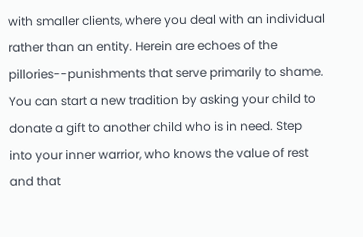with smaller clients, where you deal with an individual rather than an entity. Herein are echoes of the pillories--punishments that serve primarily to shame. You can start a new tradition by asking your child to donate a gift to another child who is in need. Step into your inner warrior, who knows the value of rest and that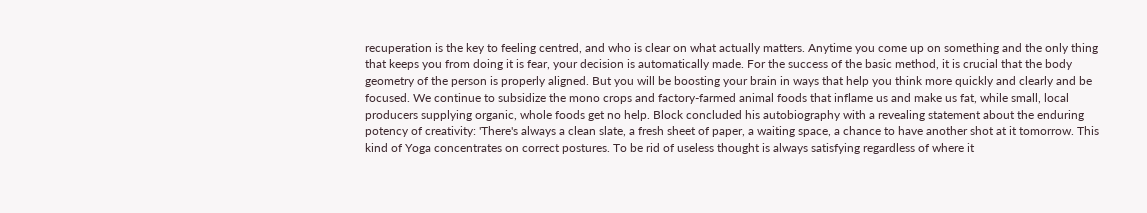recuperation is the key to feeling centred, and who is clear on what actually matters. Anytime you come up on something and the only thing that keeps you from doing it is fear, your decision is automatically made. For the success of the basic method, it is crucial that the body geometry of the person is properly aligned. But you will be boosting your brain in ways that help you think more quickly and clearly and be focused. We continue to subsidize the mono crops and factory-farmed animal foods that inflame us and make us fat, while small, local producers supplying organic, whole foods get no help. Block concluded his autobiography with a revealing statement about the enduring potency of creativity: 'There's always a clean slate, a fresh sheet of paper, a waiting space, a chance to have another shot at it tomorrow. This kind of Yoga concentrates on correct postures. To be rid of useless thought is always satisfying regardless of where it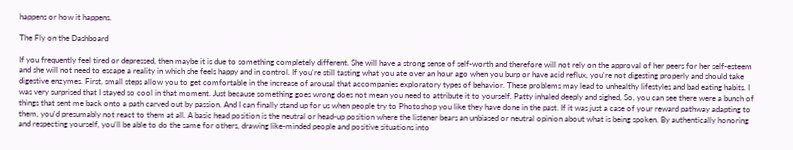happens or how it happens.

The Fly on the Dashboard

If you frequently feel tired or depressed, then maybe it is due to something completely different. She will have a strong sense of self-worth and therefore will not rely on the approval of her peers for her self-esteem and she will not need to escape a reality in which she feels happy and in control. If you're still tasting what you ate over an hour ago when you burp or have acid reflux, you're not digesting properly and should take digestive enzymes. First, small steps allow you to get comfortable in the increase of arousal that accompanies exploratory types of behavior. These problems may lead to unhealthy lifestyles and bad eating habits. I was very surprised that I stayed so cool in that moment. Just because something goes wrong does not mean you need to attribute it to yourself. Patty inhaled deeply and sighed, So, you can see there were a bunch of things that sent me back onto a path carved out by passion. And I can finally stand up for us when people try to Photoshop you like they have done in the past. If it was just a case of your reward pathway adapting to them, you'd presumably not react to them at all. A basic head position is the neutral or head-up position where the listener bears an unbiased or neutral opinion about what is being spoken. By authentically honoring and respecting yourself, you'll be able to do the same for others, drawing like-minded people and positive situations into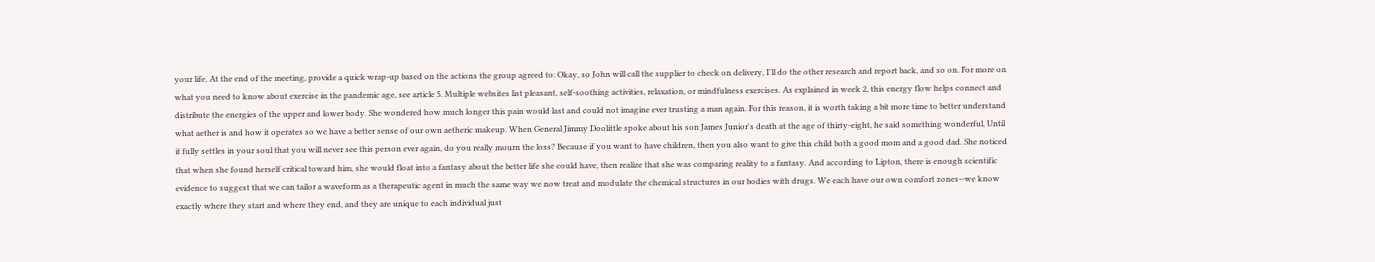your life. At the end of the meeting, provide a quick wrap-up based on the actions the group agreed to: Okay, so John will call the supplier to check on delivery, I'll do the other research and report back, and so on. For more on what you need to know about exercise in the pandemic age, see article 5. Multiple websites list pleasant, self-soothing activities, relaxation, or mindfulness exercises. As explained in week 2, this energy flow helps connect and distribute the energies of the upper and lower body. She wondered how much longer this pain would last and could not imagine ever trusting a man again. For this reason, it is worth taking a bit more time to better understand what aether is and how it operates so we have a better sense of our own aetheric makeup. When General Jimmy Doolittle spoke about his son James Junior's death at the age of thirty-eight, he said something wonderful, Until it fully settles in your soul that you will never see this person ever again, do you really mourn the loss? Because if you want to have children, then you also want to give this child both a good mom and a good dad. She noticed that when she found herself critical toward him, she would float into a fantasy about the better life she could have, then realize that she was comparing reality to a fantasy. And according to Lipton, there is enough scientific evidence to suggest that we can tailor a waveform as a therapeutic agent in much the same way we now treat and modulate the chemical structures in our bodies with drugs. We each have our own comfort zones--we know exactly where they start and where they end, and they are unique to each individual just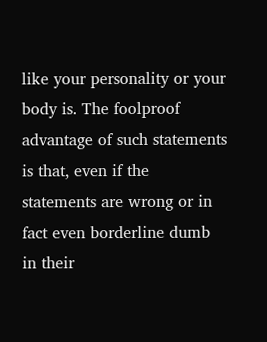like your personality or your body is. The foolproof advantage of such statements is that, even if the statements are wrong or in fact even borderline dumb in their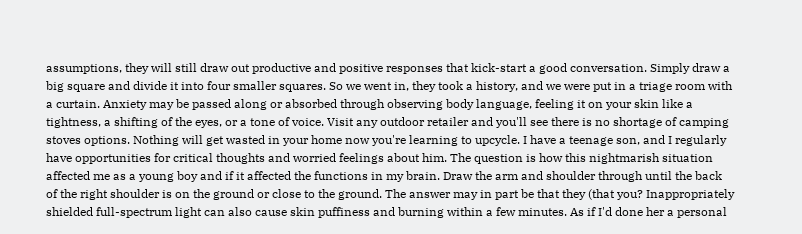assumptions, they will still draw out productive and positive responses that kick-start a good conversation. Simply draw a big square and divide it into four smaller squares. So we went in, they took a history, and we were put in a triage room with a curtain. Anxiety may be passed along or absorbed through observing body language, feeling it on your skin like a tightness, a shifting of the eyes, or a tone of voice. Visit any outdoor retailer and you'll see there is no shortage of camping stoves options. Nothing will get wasted in your home now you're learning to upcycle. I have a teenage son, and I regularly have opportunities for critical thoughts and worried feelings about him. The question is how this nightmarish situation affected me as a young boy and if it affected the functions in my brain. Draw the arm and shoulder through until the back of the right shoulder is on the ground or close to the ground. The answer may in part be that they (that you? Inappropriately shielded full-spectrum light can also cause skin puffiness and burning within a few minutes. As if I'd done her a personal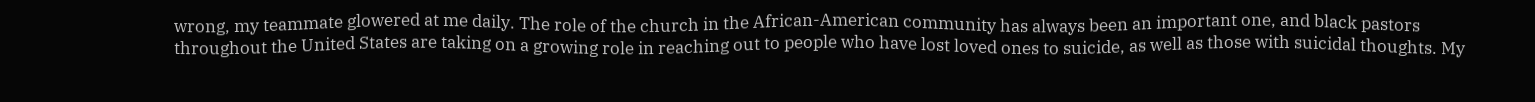wrong, my teammate glowered at me daily. The role of the church in the African-American community has always been an important one, and black pastors throughout the United States are taking on a growing role in reaching out to people who have lost loved ones to suicide, as well as those with suicidal thoughts. My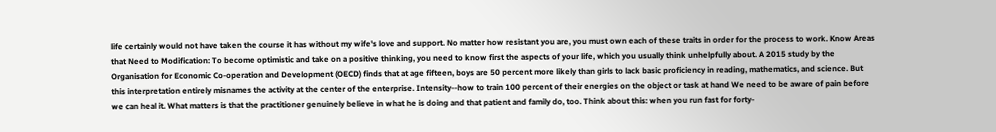life certainly would not have taken the course it has without my wife's love and support. No matter how resistant you are, you must own each of these traits in order for the process to work. Know Areas that Need to Modification: To become optimistic and take on a positive thinking, you need to know first the aspects of your life, which you usually think unhelpfully about. A 2015 study by the Organisation for Economic Co-operation and Development (OECD) finds that at age fifteen, boys are 50 percent more likely than girls to lack basic proficiency in reading, mathematics, and science. But this interpretation entirely misnames the activity at the center of the enterprise. Intensity--how to train 100 percent of their energies on the object or task at hand We need to be aware of pain before we can heal it. What matters is that the practitioner genuinely believe in what he is doing and that patient and family do, too. Think about this: when you run fast for forty-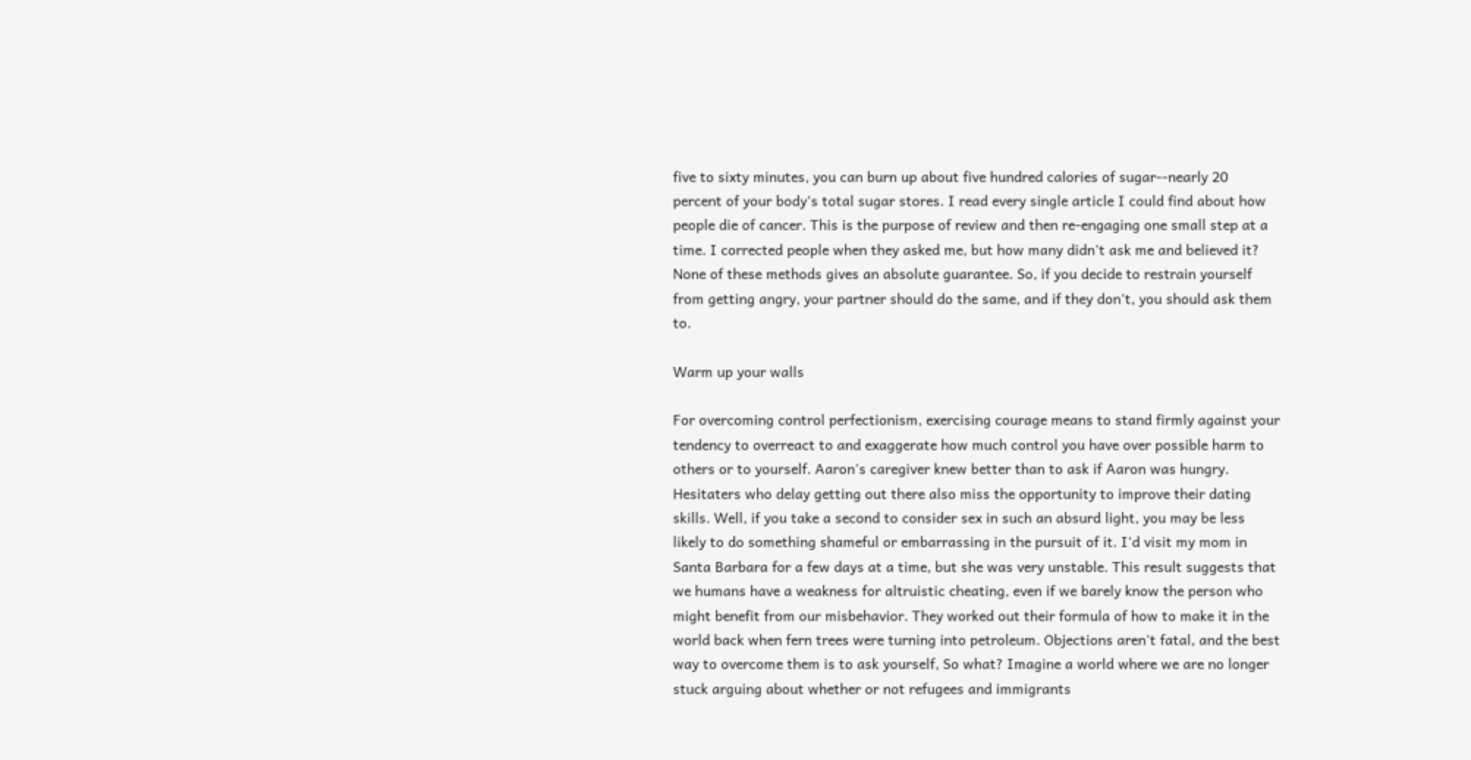five to sixty minutes, you can burn up about five hundred calories of sugar--nearly 20 percent of your body's total sugar stores. I read every single article I could find about how people die of cancer. This is the purpose of review and then re-engaging one small step at a time. I corrected people when they asked me, but how many didn't ask me and believed it? None of these methods gives an absolute guarantee. So, if you decide to restrain yourself from getting angry, your partner should do the same, and if they don't, you should ask them to.

Warm up your walls

For overcoming control perfectionism, exercising courage means to stand firmly against your tendency to overreact to and exaggerate how much control you have over possible harm to others or to yourself. Aaron's caregiver knew better than to ask if Aaron was hungry. Hesitaters who delay getting out there also miss the opportunity to improve their dating skills. Well, if you take a second to consider sex in such an absurd light, you may be less likely to do something shameful or embarrassing in the pursuit of it. I'd visit my mom in Santa Barbara for a few days at a time, but she was very unstable. This result suggests that we humans have a weakness for altruistic cheating, even if we barely know the person who might benefit from our misbehavior. They worked out their formula of how to make it in the world back when fern trees were turning into petroleum. Objections aren't fatal, and the best way to overcome them is to ask yourself, So what? Imagine a world where we are no longer stuck arguing about whether or not refugees and immigrants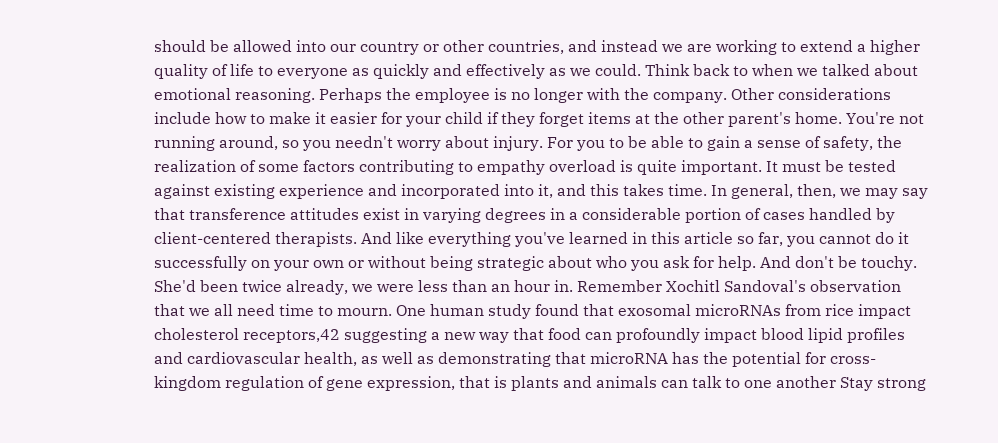should be allowed into our country or other countries, and instead we are working to extend a higher quality of life to everyone as quickly and effectively as we could. Think back to when we talked about emotional reasoning. Perhaps the employee is no longer with the company. Other considerations include how to make it easier for your child if they forget items at the other parent's home. You're not running around, so you needn't worry about injury. For you to be able to gain a sense of safety, the realization of some factors contributing to empathy overload is quite important. It must be tested against existing experience and incorporated into it, and this takes time. In general, then, we may say that transference attitudes exist in varying degrees in a considerable portion of cases handled by client-centered therapists. And like everything you've learned in this article so far, you cannot do it successfully on your own or without being strategic about who you ask for help. And don't be touchy. She'd been twice already, we were less than an hour in. Remember Xochitl Sandoval's observation that we all need time to mourn. One human study found that exosomal microRNAs from rice impact cholesterol receptors,42 suggesting a new way that food can profoundly impact blood lipid profiles and cardiovascular health, as well as demonstrating that microRNA has the potential for cross-kingdom regulation of gene expression, that is plants and animals can talk to one another Stay strong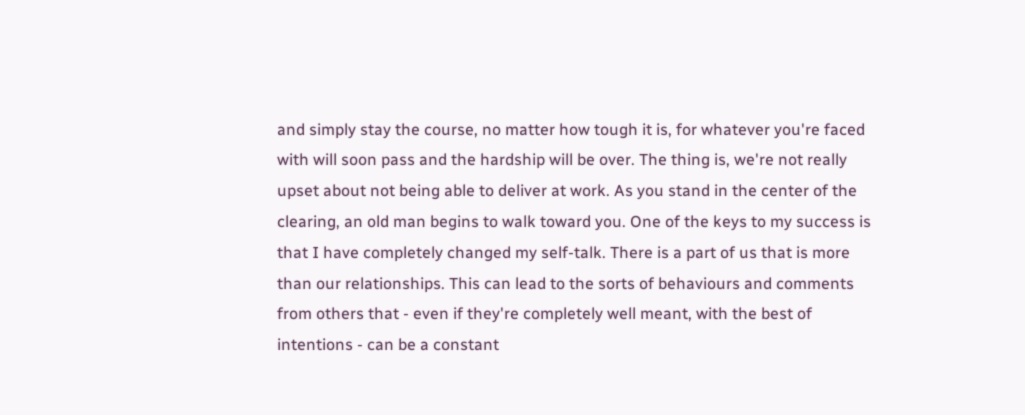and simply stay the course, no matter how tough it is, for whatever you're faced with will soon pass and the hardship will be over. The thing is, we're not really upset about not being able to deliver at work. As you stand in the center of the clearing, an old man begins to walk toward you. One of the keys to my success is that I have completely changed my self-talk. There is a part of us that is more than our relationships. This can lead to the sorts of behaviours and comments from others that - even if they're completely well meant, with the best of intentions - can be a constant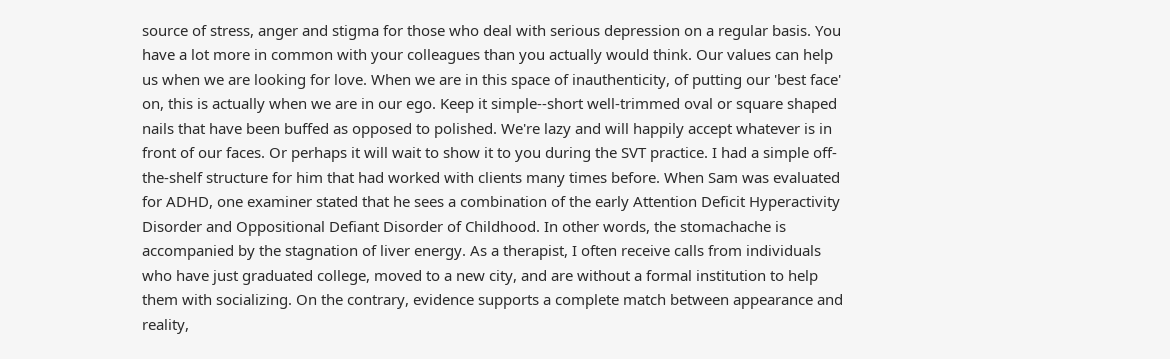source of stress, anger and stigma for those who deal with serious depression on a regular basis. You have a lot more in common with your colleagues than you actually would think. Our values can help us when we are looking for love. When we are in this space of inauthenticity, of putting our 'best face' on, this is actually when we are in our ego. Keep it simple--short well-trimmed oval or square shaped nails that have been buffed as opposed to polished. We're lazy and will happily accept whatever is in front of our faces. Or perhaps it will wait to show it to you during the SVT practice. I had a simple off-the-shelf structure for him that had worked with clients many times before. When Sam was evaluated for ADHD, one examiner stated that he sees a combination of the early Attention Deficit Hyperactivity Disorder and Oppositional Defiant Disorder of Childhood. In other words, the stomachache is accompanied by the stagnation of liver energy. As a therapist, I often receive calls from individuals who have just graduated college, moved to a new city, and are without a formal institution to help them with socializing. On the contrary, evidence supports a complete match between appearance and reality,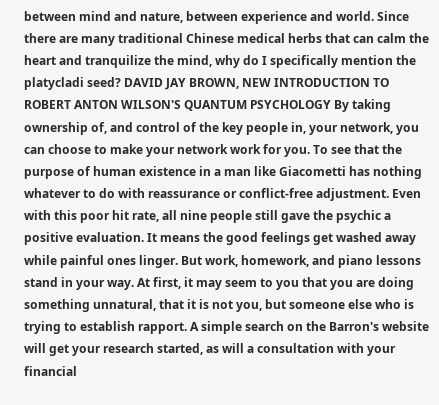between mind and nature, between experience and world. Since there are many traditional Chinese medical herbs that can calm the heart and tranquilize the mind, why do I specifically mention the platycladi seed? DAVID JAY BROWN, NEW INTRODUCTION TO ROBERT ANTON WILSON'S QUANTUM PSYCHOLOGY By taking ownership of, and control of the key people in, your network, you can choose to make your network work for you. To see that the purpose of human existence in a man like Giacometti has nothing whatever to do with reassurance or conflict-free adjustment. Even with this poor hit rate, all nine people still gave the psychic a positive evaluation. It means the good feelings get washed away while painful ones linger. But work, homework, and piano lessons stand in your way. At first, it may seem to you that you are doing something unnatural, that it is not you, but someone else who is trying to establish rapport. A simple search on the Barron's website will get your research started, as will a consultation with your financial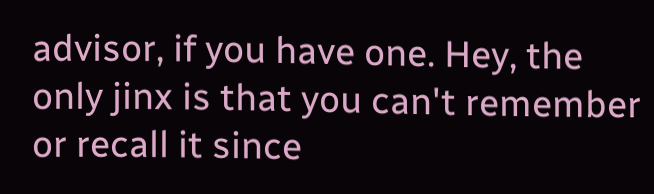advisor, if you have one. Hey, the only jinx is that you can't remember or recall it since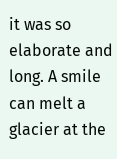it was so elaborate and long. A smile can melt a glacier at the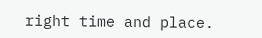right time and place.